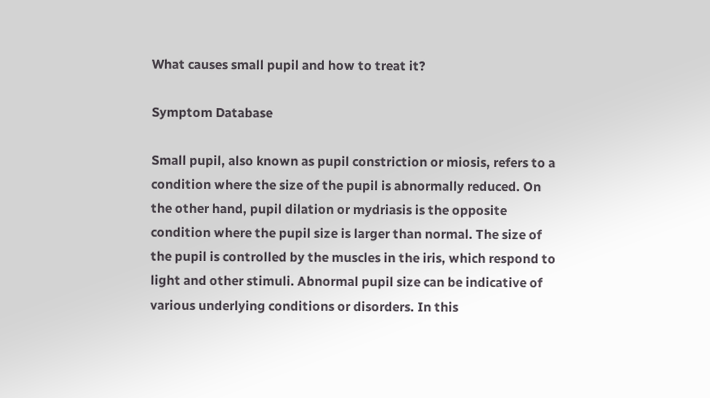What causes small pupil and how to treat it?

Symptom Database

Small pupil, also known as pupil constriction or miosis, refers to a condition where the size of the pupil is abnormally reduced. On the other hand, pupil dilation or mydriasis is the opposite condition where the pupil size is larger than normal. The size of the pupil is controlled by the muscles in the iris, which respond to light and other stimuli. Abnormal pupil size can be indicative of various underlying conditions or disorders. In this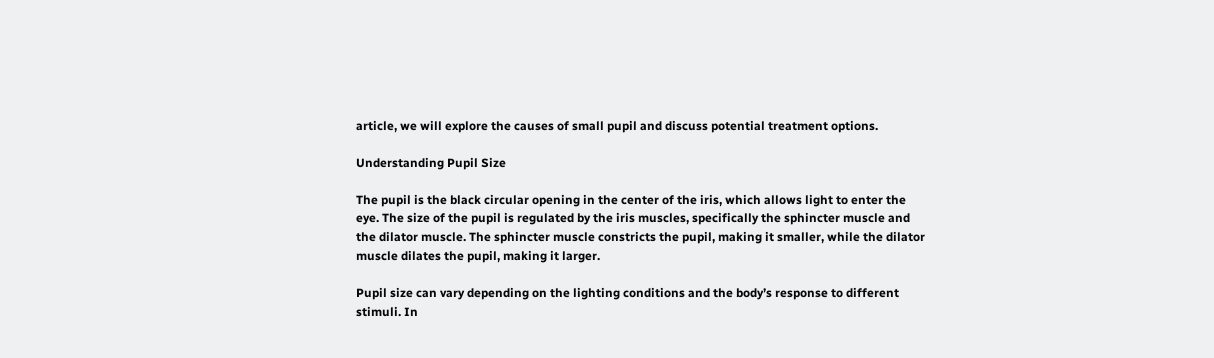article, we will explore the causes of small pupil and discuss potential treatment options.

Understanding Pupil Size

The pupil is the black circular opening in the center of the iris, which allows light to enter the eye. The size of the pupil is regulated by the iris muscles, specifically the sphincter muscle and the dilator muscle. The sphincter muscle constricts the pupil, making it smaller, while the dilator muscle dilates the pupil, making it larger.

Pupil size can vary depending on the lighting conditions and the body’s response to different stimuli. In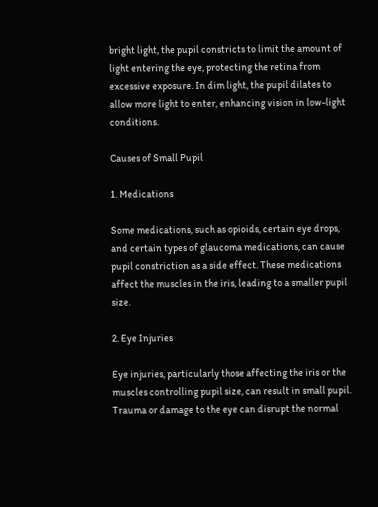bright light, the pupil constricts to limit the amount of light entering the eye, protecting the retina from excessive exposure. In dim light, the pupil dilates to allow more light to enter, enhancing vision in low-light conditions.

Causes of Small Pupil

1. Medications

Some medications, such as opioids, certain eye drops, and certain types of glaucoma medications, can cause pupil constriction as a side effect. These medications affect the muscles in the iris, leading to a smaller pupil size.

2. Eye Injuries

Eye injuries, particularly those affecting the iris or the muscles controlling pupil size, can result in small pupil. Trauma or damage to the eye can disrupt the normal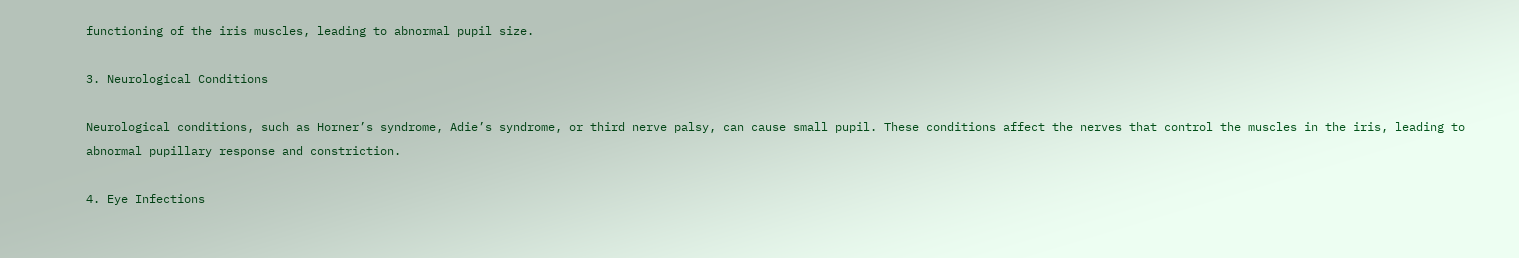functioning of the iris muscles, leading to abnormal pupil size.

3. Neurological Conditions

Neurological conditions, such as Horner’s syndrome, Adie’s syndrome, or third nerve palsy, can cause small pupil. These conditions affect the nerves that control the muscles in the iris, leading to abnormal pupillary response and constriction.

4. Eye Infections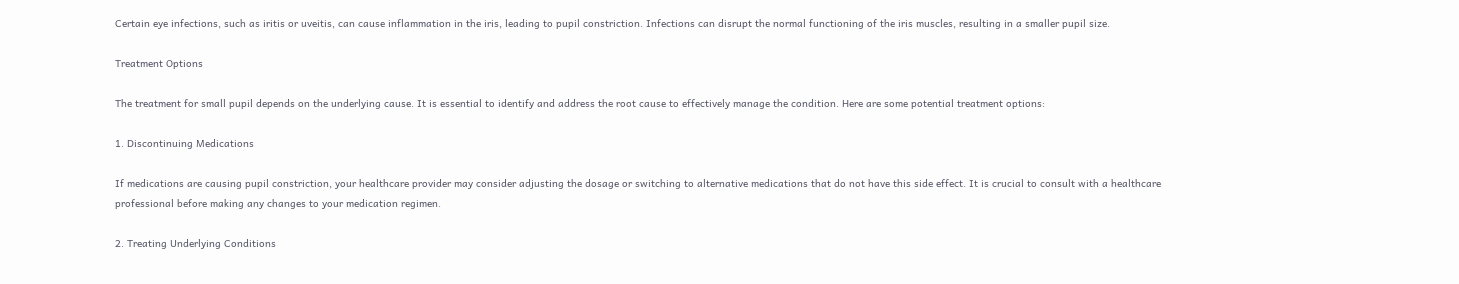Certain eye infections, such as iritis or uveitis, can cause inflammation in the iris, leading to pupil constriction. Infections can disrupt the normal functioning of the iris muscles, resulting in a smaller pupil size.

Treatment Options

The treatment for small pupil depends on the underlying cause. It is essential to identify and address the root cause to effectively manage the condition. Here are some potential treatment options:

1. Discontinuing Medications

If medications are causing pupil constriction, your healthcare provider may consider adjusting the dosage or switching to alternative medications that do not have this side effect. It is crucial to consult with a healthcare professional before making any changes to your medication regimen.

2. Treating Underlying Conditions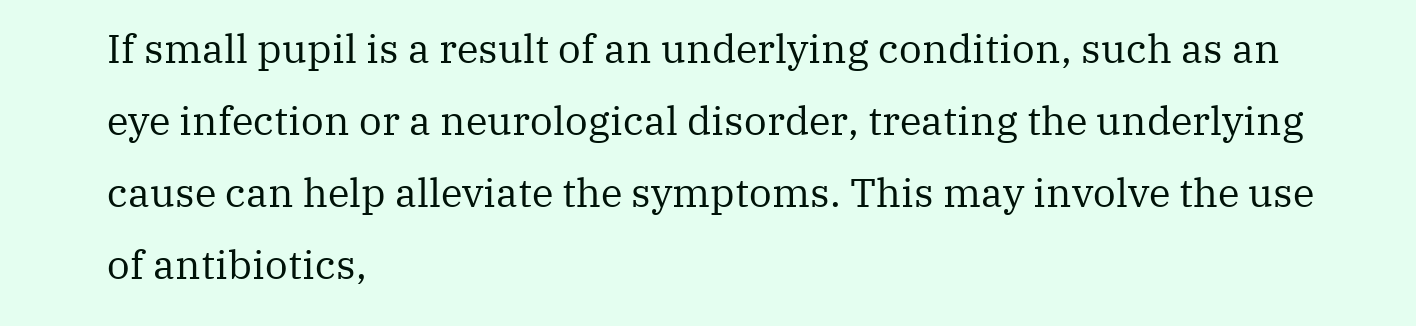If small pupil is a result of an underlying condition, such as an eye infection or a neurological disorder, treating the underlying cause can help alleviate the symptoms. This may involve the use of antibiotics,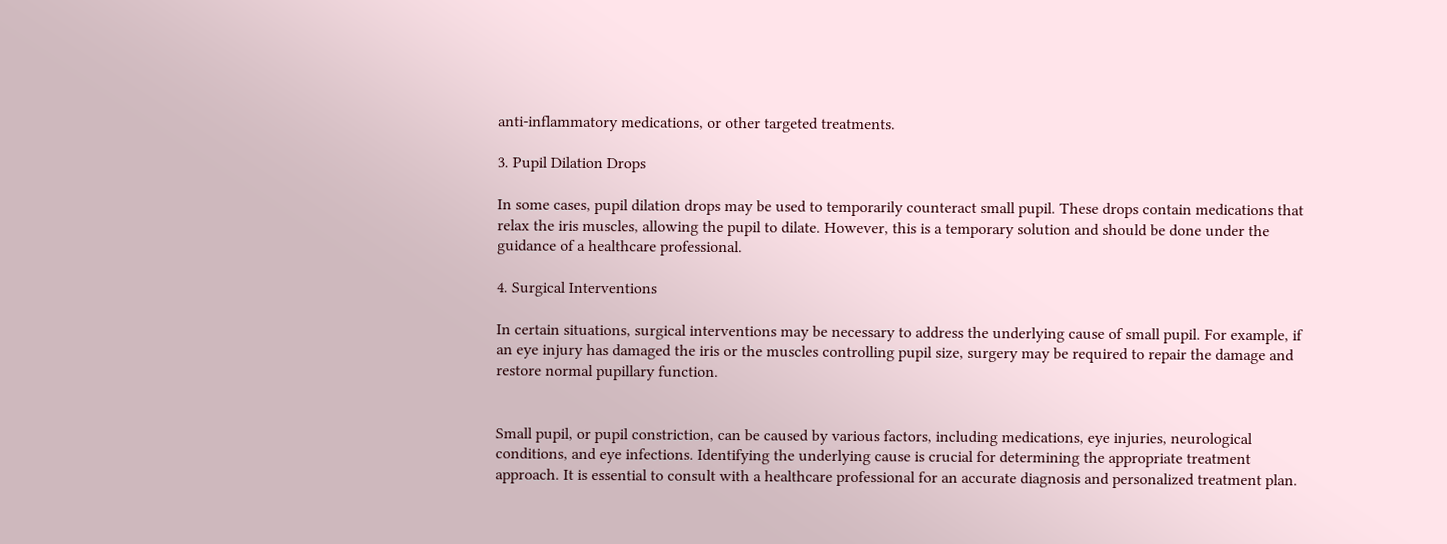anti-inflammatory medications, or other targeted treatments.

3. Pupil Dilation Drops

In some cases, pupil dilation drops may be used to temporarily counteract small pupil. These drops contain medications that relax the iris muscles, allowing the pupil to dilate. However, this is a temporary solution and should be done under the guidance of a healthcare professional.

4. Surgical Interventions

In certain situations, surgical interventions may be necessary to address the underlying cause of small pupil. For example, if an eye injury has damaged the iris or the muscles controlling pupil size, surgery may be required to repair the damage and restore normal pupillary function.


Small pupil, or pupil constriction, can be caused by various factors, including medications, eye injuries, neurological conditions, and eye infections. Identifying the underlying cause is crucial for determining the appropriate treatment approach. It is essential to consult with a healthcare professional for an accurate diagnosis and personalized treatment plan.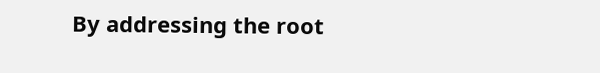By addressing the root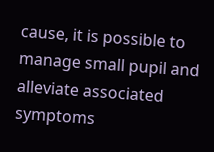cause, it is possible to manage small pupil and alleviate associated symptoms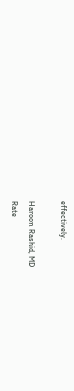effectively.

Haroon Rashid, MD
Rate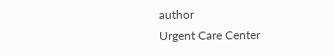author
Urgent Care Center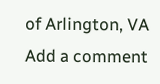of Arlington, VA
Add a comment